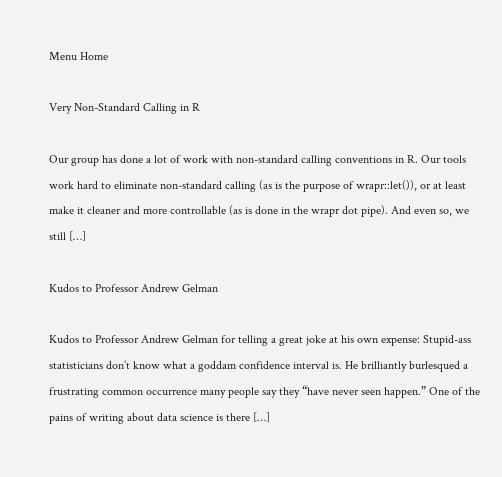Menu Home

Very Non-Standard Calling in R

Our group has done a lot of work with non-standard calling conventions in R. Our tools work hard to eliminate non-standard calling (as is the purpose of wrapr::let()), or at least make it cleaner and more controllable (as is done in the wrapr dot pipe). And even so, we still […]

Kudos to Professor Andrew Gelman

Kudos to Professor Andrew Gelman for telling a great joke at his own expense: Stupid-ass statisticians don’t know what a goddam confidence interval is. He brilliantly burlesqued a frustrating common occurrence many people say they “have never seen happen.” One of the pains of writing about data science is there […]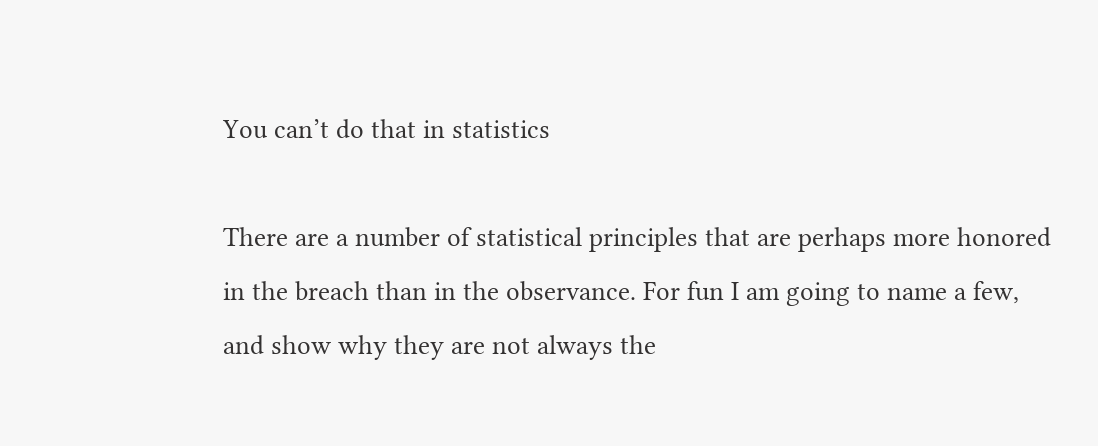You can’t do that in statistics

There are a number of statistical principles that are perhaps more honored in the breach than in the observance. For fun I am going to name a few, and show why they are not always the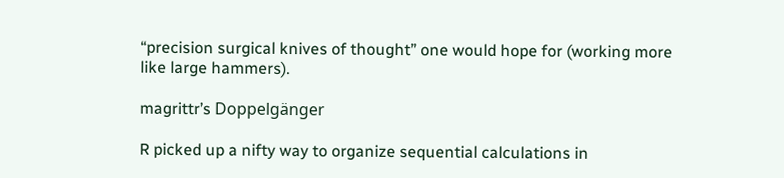“precision surgical knives of thought” one would hope for (working more like large hammers).

magrittr’s Doppelgänger

R picked up a nifty way to organize sequential calculations in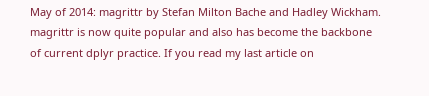May of 2014: magrittr by Stefan Milton Bache and Hadley Wickham. magrittr is now quite popular and also has become the backbone of current dplyr practice. If you read my last article on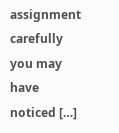assignment carefully you may have noticed […]